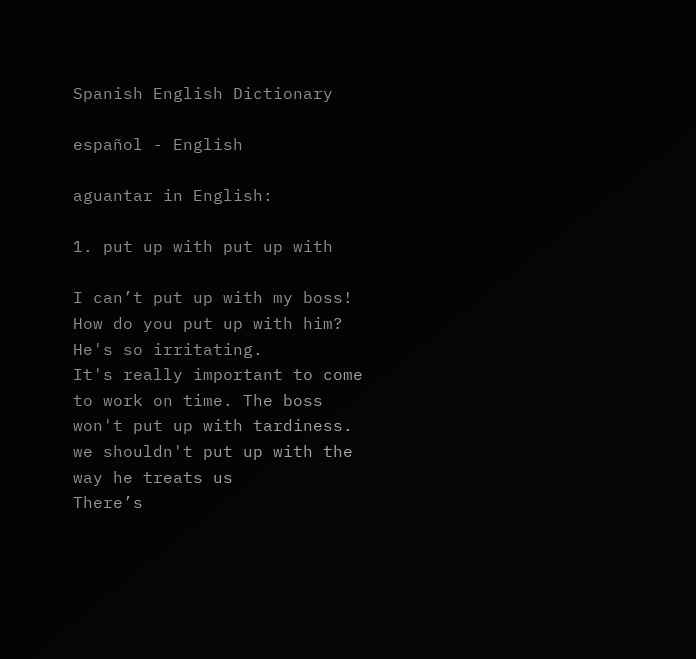Spanish English Dictionary

español - English

aguantar in English:

1. put up with put up with

I can’t put up with my boss!
How do you put up with him? He's so irritating.
It's really important to come to work on time. The boss won't put up with tardiness.
we shouldn't put up with the way he treats us
There’s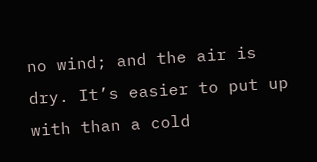no wind; and the air is dry. It’s easier to put up with than a cold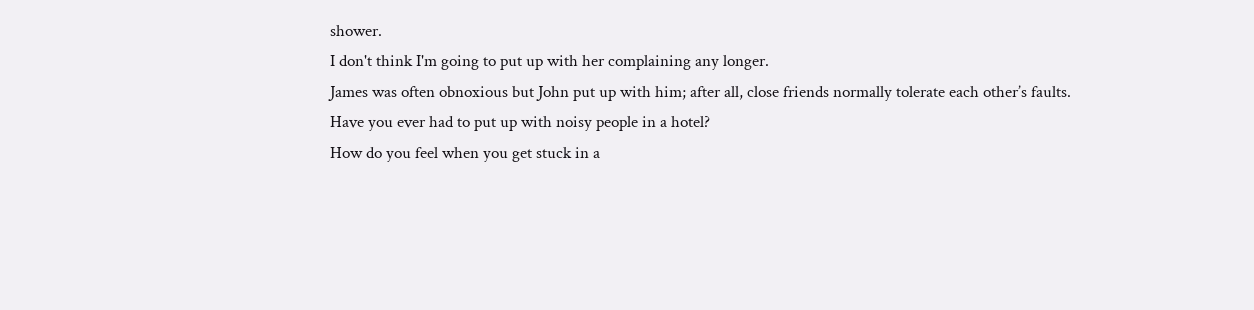shower.
I don't think I'm going to put up with her complaining any longer.
James was often obnoxious but John put up with him; after all, close friends normally tolerate each other’s faults.
Have you ever had to put up with noisy people in a hotel?
How do you feel when you get stuck in a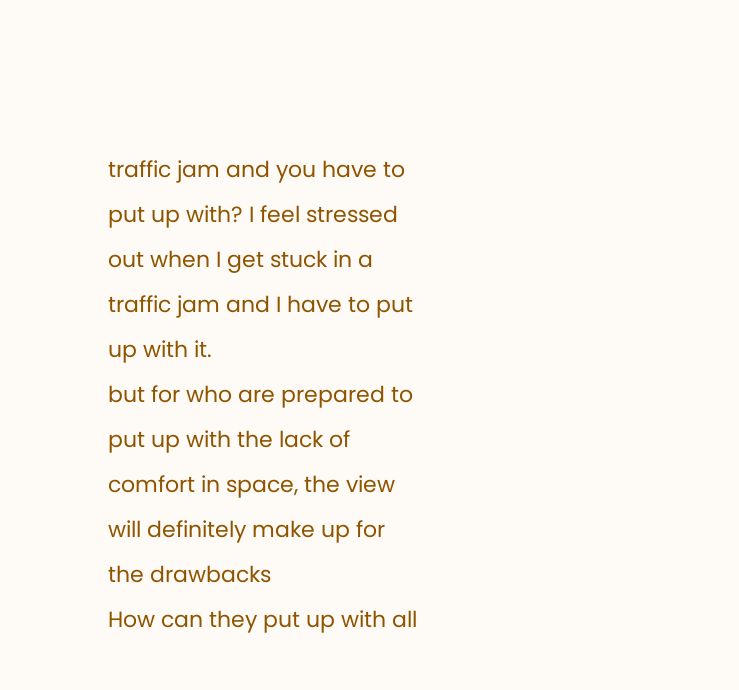traffic jam and you have to put up with? I feel stressed out when I get stuck in a traffic jam and I have to put up with it.
but for who are prepared to put up with the lack of comfort in space, the view will definitely make up for the drawbacks
How can they put up with all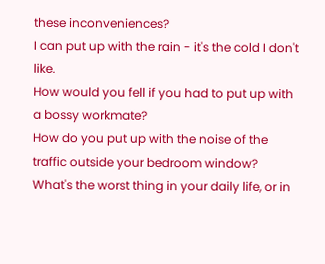these inconveniences?
I can put up with the rain - it's the cold I don't like.
How would you fell if you had to put up with a bossy workmate?
How do you put up with the noise of the traffic outside your bedroom window?
What's the worst thing in your daily life, or in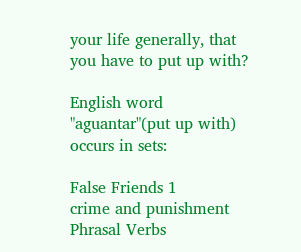your life generally, that you have to put up with?

English word "aguantar"(put up with) occurs in sets:

False Friends 1
crime and punishment
Phrasal Verbs